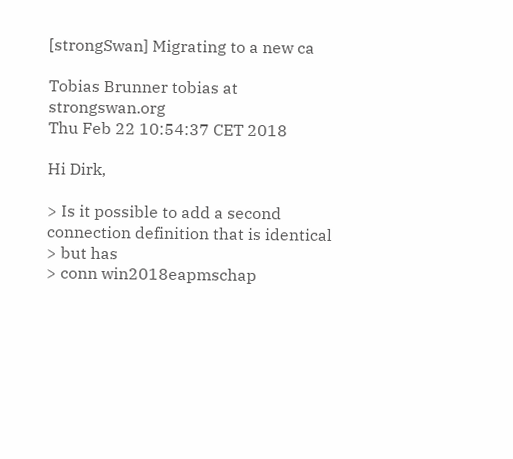[strongSwan] Migrating to a new ca

Tobias Brunner tobias at strongswan.org
Thu Feb 22 10:54:37 CET 2018

Hi Dirk,

> Is it possible to add a second connection definition that is identical
> but has
> conn win2018eapmschap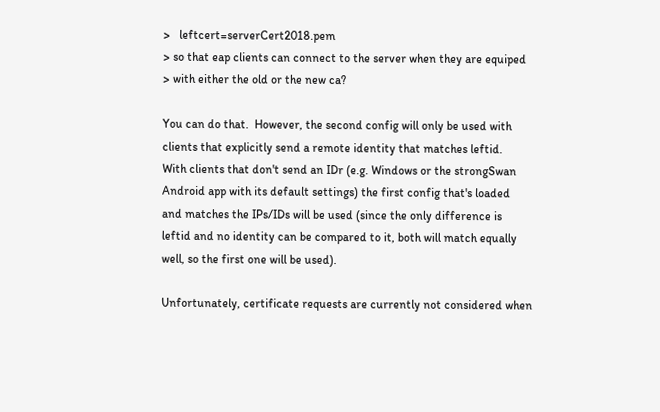>   leftcert=serverCert2018.pem
> so that eap clients can connect to the server when they are equiped
> with either the old or the new ca?

You can do that.  However, the second config will only be used with
clients that explicitly send a remote identity that matches leftid.
With clients that don't send an IDr (e.g. Windows or the strongSwan
Android app with its default settings) the first config that's loaded
and matches the IPs/IDs will be used (since the only difference is
leftid and no identity can be compared to it, both will match equally
well, so the first one will be used).

Unfortunately, certificate requests are currently not considered when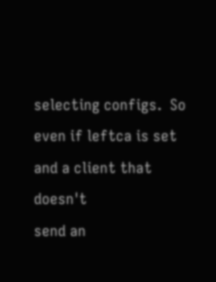selecting configs.  So even if leftca is set and a client that doesn't
send an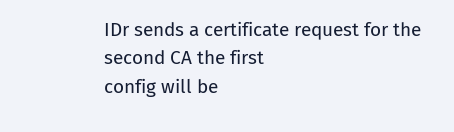IDr sends a certificate request for the second CA the first
config will be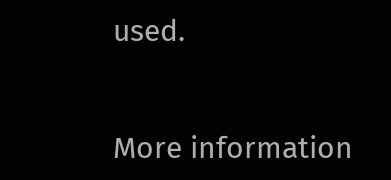used.


More information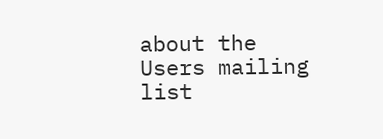about the Users mailing list